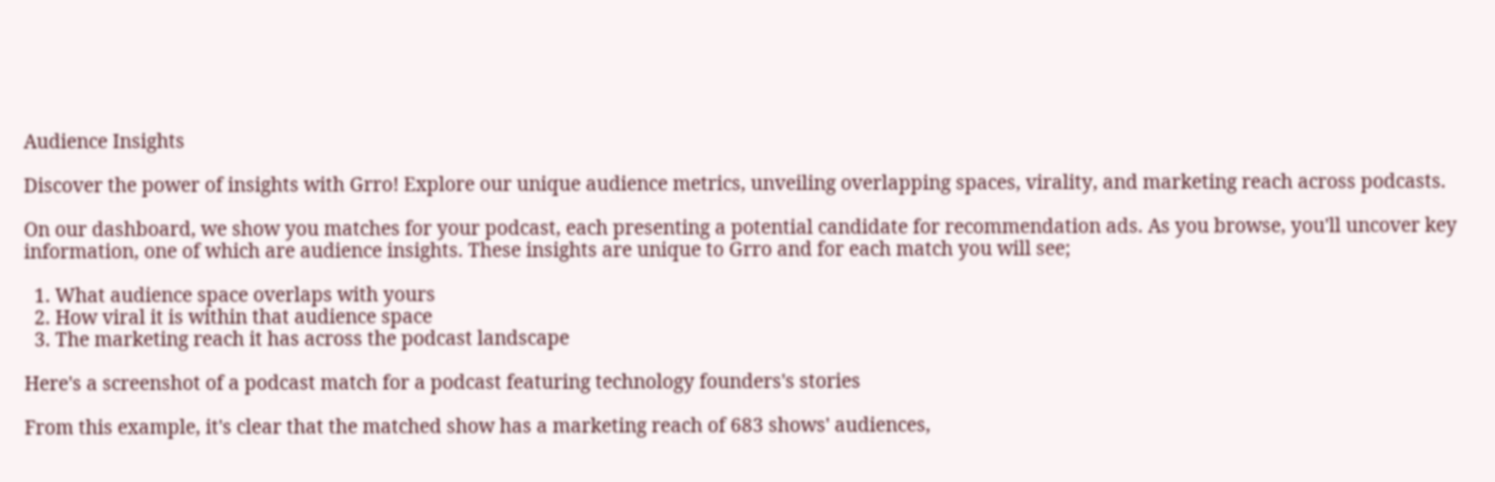Audience Insights

Discover the power of insights with Grro! Explore our unique audience metrics, unveiling overlapping spaces, virality, and marketing reach across podcasts.

On our dashboard, we show you matches for your podcast, each presenting a potential candidate for recommendation ads. As you browse, you'll uncover key information, one of which are audience insights. These insights are unique to Grro and for each match you will see;

  1. What audience space overlaps with yours
  2. How viral it is within that audience space
  3. The marketing reach it has across the podcast landscape

Here's a screenshot of a podcast match for a podcast featuring technology founders's stories

From this example, it's clear that the matched show has a marketing reach of 683 shows' audiences,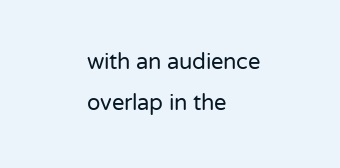with an audience overlap in the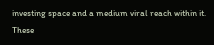investing space and a medium viral reach within it. These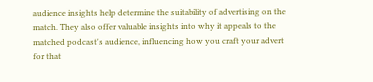audience insights help determine the suitability of advertising on the match. They also offer valuable insights into why it appeals to the matched podcast's audience, influencing how you craft your advert for that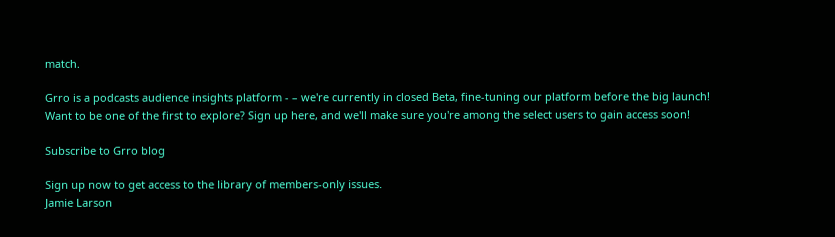match.

Grro is a podcasts audience insights platform - – we're currently in closed Beta, fine-tuning our platform before the big launch! Want to be one of the first to explore? Sign up here, and we'll make sure you're among the select users to gain access soon!

Subscribe to Grro blog

Sign up now to get access to the library of members-only issues.
Jamie Larson